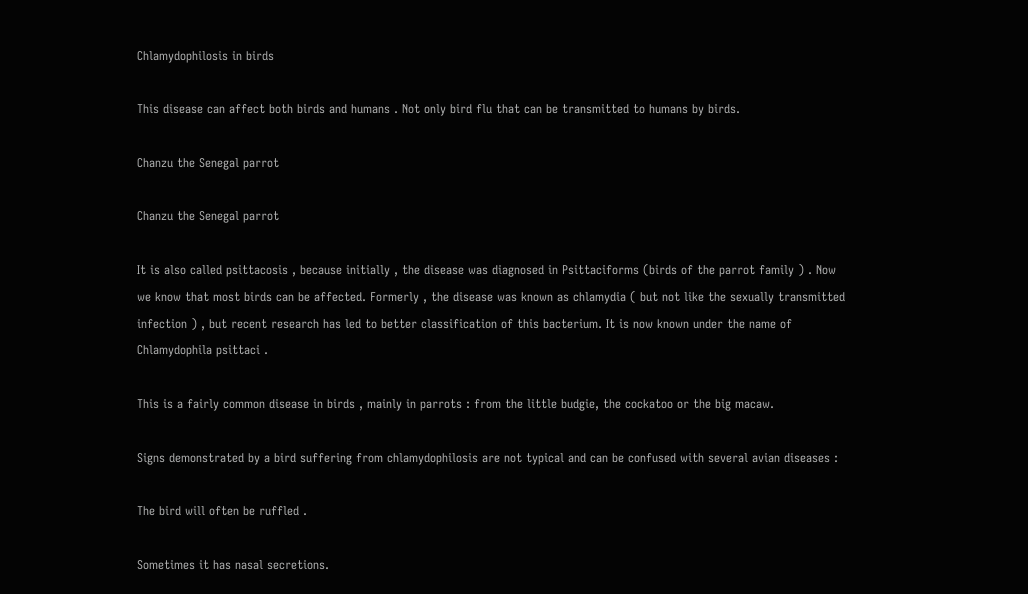Chlamydophilosis in birds

This disease can affect both birds and humans . Not only bird flu that can be transmitted to humans by birds.

Chanzu the Senegal parrot

Chanzu the Senegal parrot

It is also called psittacosis , because initially , the disease was diagnosed in Psittaciforms (birds of the parrot family ) . Now we know that most birds can be affected. Formerly , the disease was known as chlamydia ( but not like the sexually transmitted infection ) , but recent research has led to better classification of this bacterium. It is now known under the name of Chlamydophila psittaci .

This is a fairly common disease in birds , mainly in parrots : from the little budgie, the cockatoo or the big macaw.

Signs demonstrated by a bird suffering from chlamydophilosis are not typical and can be confused with several avian diseases :

The bird will often be ruffled .

Sometimes it has nasal secretions.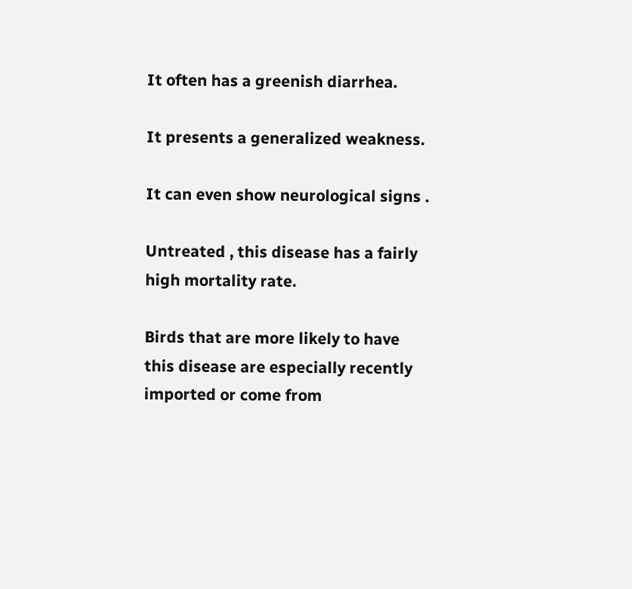It often has a greenish diarrhea.

It presents a generalized weakness.

It can even show neurological signs .

Untreated , this disease has a fairly high mortality rate.

Birds that are more likely to have this disease are especially recently imported or come from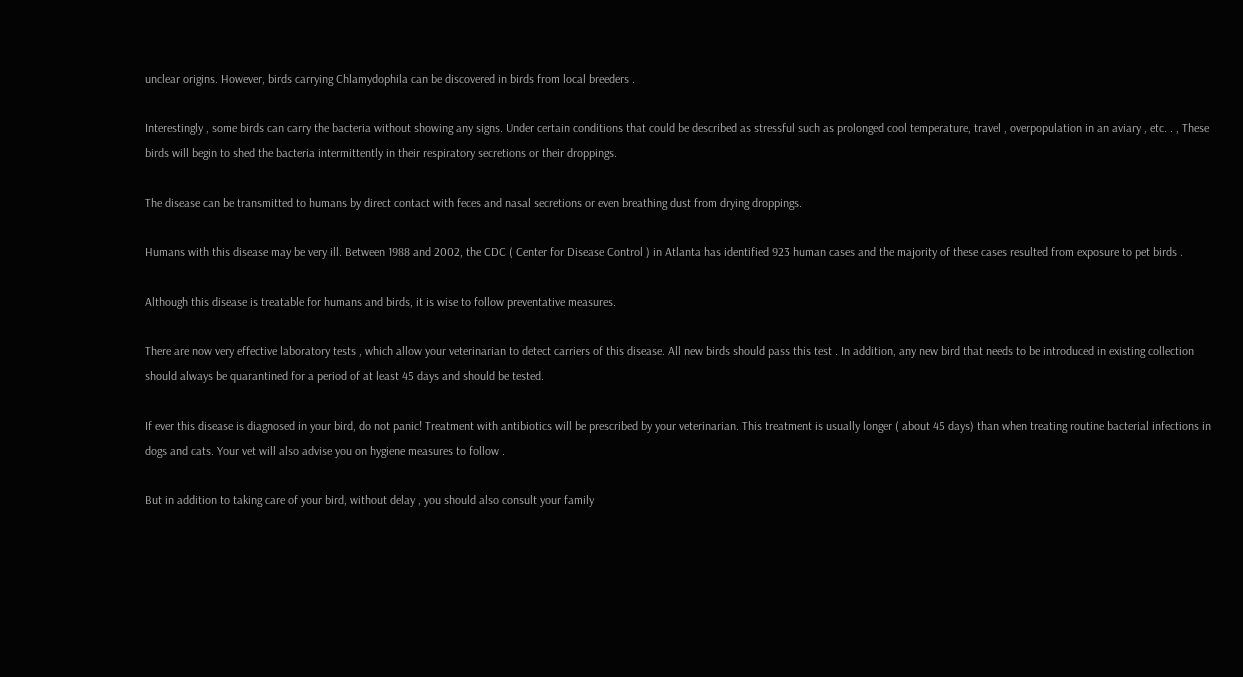unclear origins. However, birds carrying Chlamydophila can be discovered in birds from local breeders .

Interestingly , some birds can carry the bacteria without showing any signs. Under certain conditions that could be described as stressful such as prolonged cool temperature, travel , overpopulation in an aviary , etc. . , These birds will begin to shed the bacteria intermittently in their respiratory secretions or their droppings.

The disease can be transmitted to humans by direct contact with feces and nasal secretions or even breathing dust from drying droppings.

Humans with this disease may be very ill. Between 1988 and 2002, the CDC ( Center for Disease Control ) in Atlanta has identified 923 human cases and the majority of these cases resulted from exposure to pet birds .

Although this disease is treatable for humans and birds, it is wise to follow preventative measures.

There are now very effective laboratory tests , which allow your veterinarian to detect carriers of this disease. All new birds should pass this test . In addition, any new bird that needs to be introduced in existing collection should always be quarantined for a period of at least 45 days and should be tested.

If ever this disease is diagnosed in your bird, do not panic! Treatment with antibiotics will be prescribed by your veterinarian. This treatment is usually longer ( about 45 days) than when treating routine bacterial infections in dogs and cats. Your vet will also advise you on hygiene measures to follow .

But in addition to taking care of your bird, without delay , you should also consult your family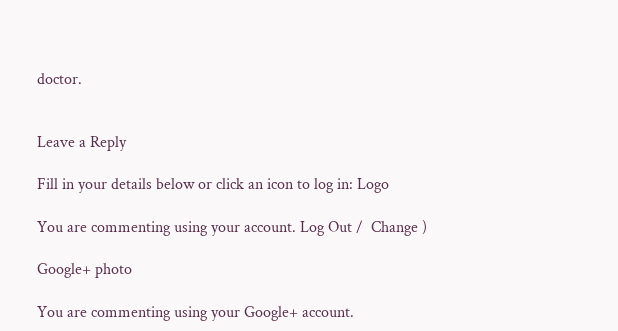doctor.


Leave a Reply

Fill in your details below or click an icon to log in: Logo

You are commenting using your account. Log Out /  Change )

Google+ photo

You are commenting using your Google+ account.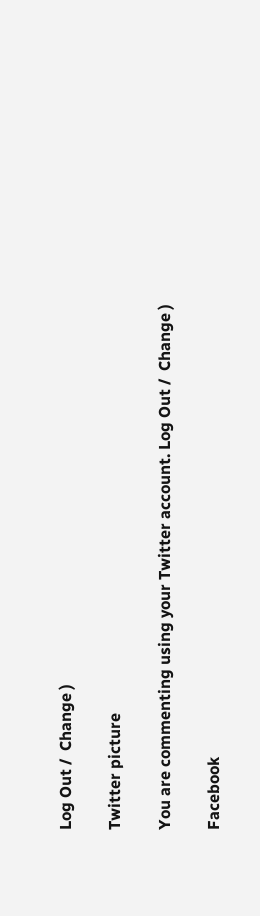Log Out /  Change )

Twitter picture

You are commenting using your Twitter account. Log Out /  Change )

Facebook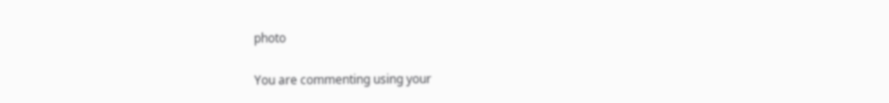photo

You are commenting using your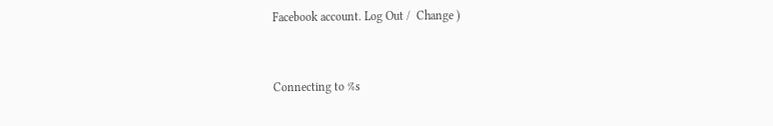Facebook account. Log Out /  Change )


Connecting to %s